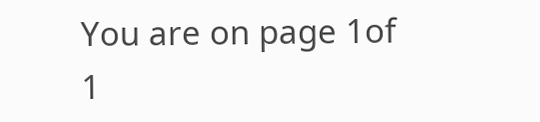You are on page 1of 1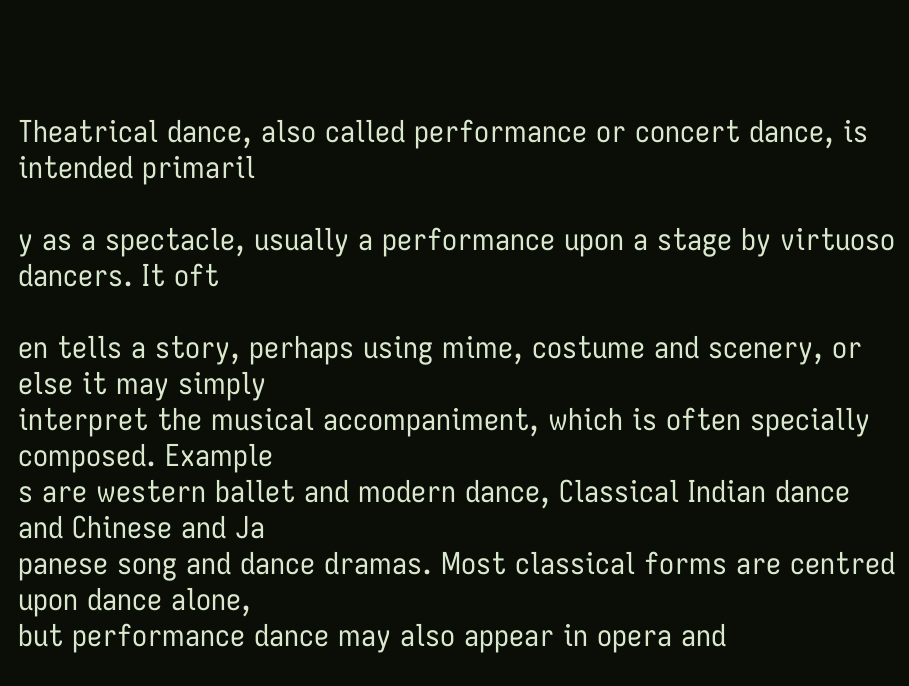Theatrical dance, also called performance or concert dance, is intended primaril

y as a spectacle, usually a performance upon a stage by virtuoso dancers. It oft

en tells a story, perhaps using mime, costume and scenery, or else it may simply
interpret the musical accompaniment, which is often specially composed. Example
s are western ballet and modern dance, Classical Indian dance and Chinese and Ja
panese song and dance dramas. Most classical forms are centred upon dance alone,
but performance dance may also appear in opera and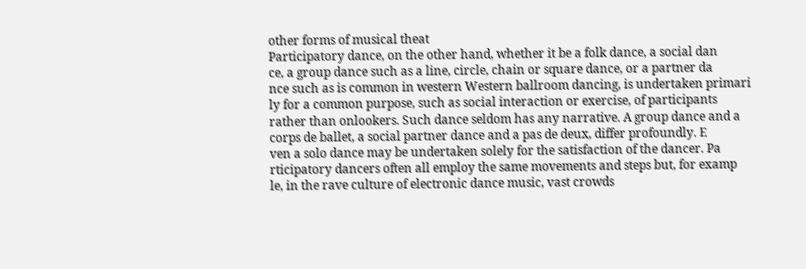other forms of musical theat
Participatory dance, on the other hand, whether it be a folk dance, a social dan
ce, a group dance such as a line, circle, chain or square dance, or a partner da
nce such as is common in western Western ballroom dancing, is undertaken primari
ly for a common purpose, such as social interaction or exercise, of participants
rather than onlookers. Such dance seldom has any narrative. A group dance and a
corps de ballet, a social partner dance and a pas de deux, differ profoundly. E
ven a solo dance may be undertaken solely for the satisfaction of the dancer. Pa
rticipatory dancers often all employ the same movements and steps but, for examp
le, in the rave culture of electronic dance music, vast crowds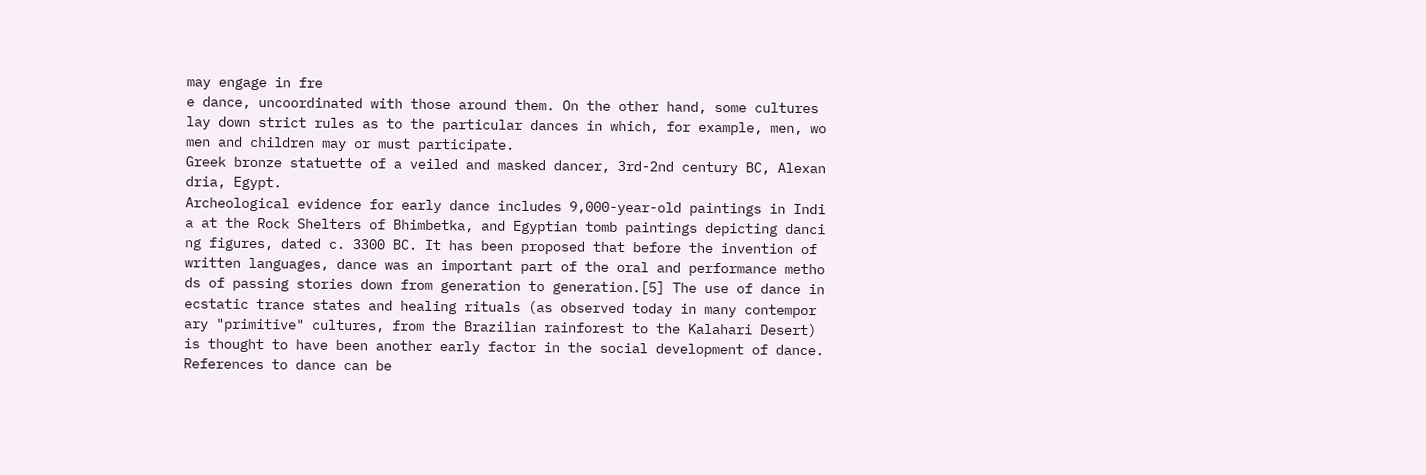may engage in fre
e dance, uncoordinated with those around them. On the other hand, some cultures
lay down strict rules as to the particular dances in which, for example, men, wo
men and children may or must participate.
Greek bronze statuette of a veiled and masked dancer, 3rd-2nd century BC, Alexan
dria, Egypt.
Archeological evidence for early dance includes 9,000-year-old paintings in Indi
a at the Rock Shelters of Bhimbetka, and Egyptian tomb paintings depicting danci
ng figures, dated c. 3300 BC. It has been proposed that before the invention of
written languages, dance was an important part of the oral and performance metho
ds of passing stories down from generation to generation.[5] The use of dance in
ecstatic trance states and healing rituals (as observed today in many contempor
ary "primitive" cultures, from the Brazilian rainforest to the Kalahari Desert)
is thought to have been another early factor in the social development of dance.
References to dance can be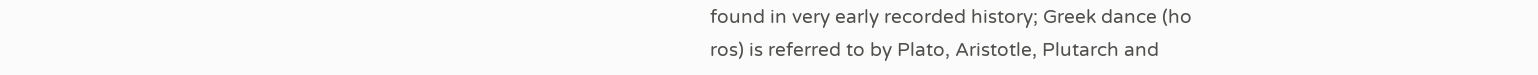found in very early recorded history; Greek dance (ho
ros) is referred to by Plato, Aristotle, Plutarch and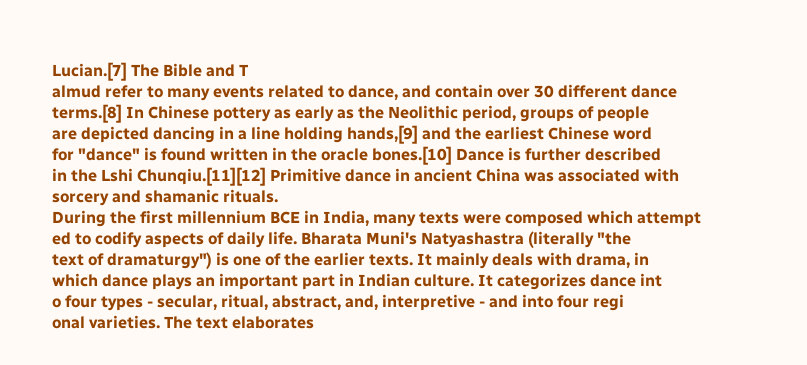Lucian.[7] The Bible and T
almud refer to many events related to dance, and contain over 30 different dance
terms.[8] In Chinese pottery as early as the Neolithic period, groups of people
are depicted dancing in a line holding hands,[9] and the earliest Chinese word
for "dance" is found written in the oracle bones.[10] Dance is further described
in the Lshi Chunqiu.[11][12] Primitive dance in ancient China was associated with
sorcery and shamanic rituals.
During the first millennium BCE in India, many texts were composed which attempt
ed to codify aspects of daily life. Bharata Muni's Natyashastra (literally "the
text of dramaturgy") is one of the earlier texts. It mainly deals with drama, in
which dance plays an important part in Indian culture. It categorizes dance int
o four types - secular, ritual, abstract, and, interpretive - and into four regi
onal varieties. The text elaborates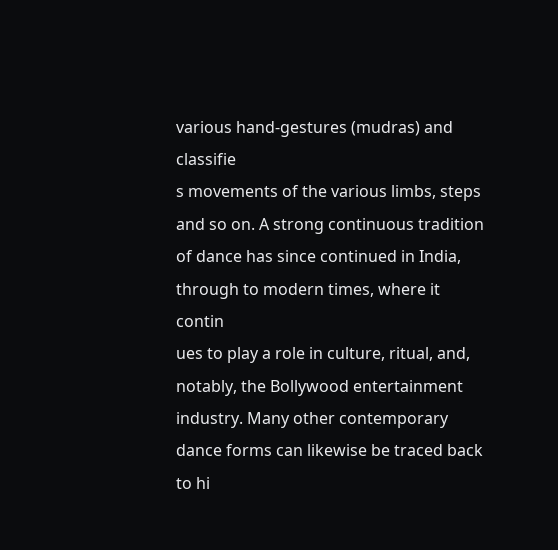various hand-gestures (mudras) and classifie
s movements of the various limbs, steps and so on. A strong continuous tradition
of dance has since continued in India, through to modern times, where it contin
ues to play a role in culture, ritual, and, notably, the Bollywood entertainment
industry. Many other contemporary dance forms can likewise be traced back to hi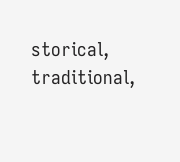storical, traditional,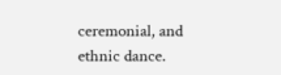ceremonial, and ethnic dance.